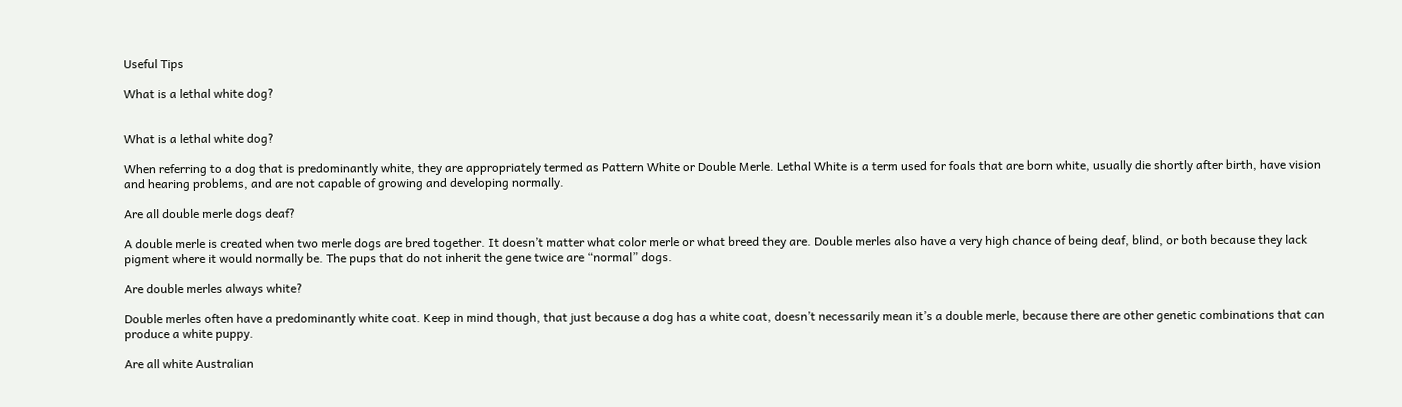Useful Tips

What is a lethal white dog?


What is a lethal white dog?

When referring to a dog that is predominantly white, they are appropriately termed as Pattern White or Double Merle. Lethal White is a term used for foals that are born white, usually die shortly after birth, have vision and hearing problems, and are not capable of growing and developing normally.

Are all double merle dogs deaf?

A double merle is created when two merle dogs are bred together. It doesn’t matter what color merle or what breed they are. Double merles also have a very high chance of being deaf, blind, or both because they lack pigment where it would normally be. The pups that do not inherit the gene twice are “normal” dogs.

Are double merles always white?

Double merles often have a predominantly white coat. Keep in mind though, that just because a dog has a white coat, doesn’t necessarily mean it’s a double merle, because there are other genetic combinations that can produce a white puppy.

Are all white Australian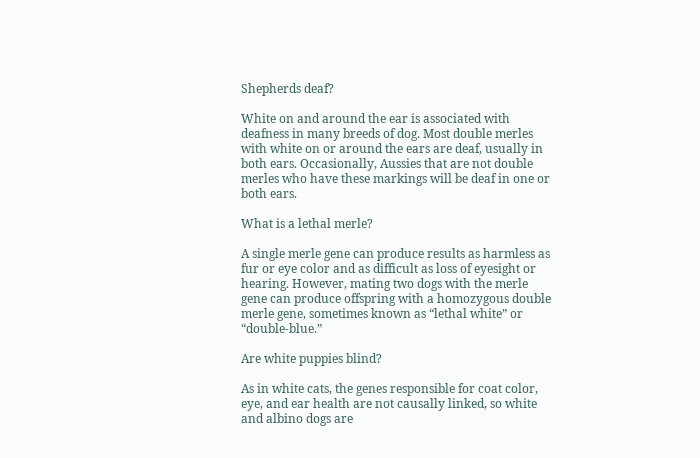Shepherds deaf?

White on and around the ear is associated with deafness in many breeds of dog. Most double merles with white on or around the ears are deaf, usually in both ears. Occasionally, Aussies that are not double merles who have these markings will be deaf in one or both ears.

What is a lethal merle?

A single merle gene can produce results as harmless as fur or eye color and as difficult as loss of eyesight or hearing. However, mating two dogs with the merle gene can produce offspring with a homozygous double merle gene, sometimes known as “lethal white” or “double-blue.”

Are white puppies blind?

As in white cats, the genes responsible for coat color, eye, and ear health are not causally linked, so white and albino dogs are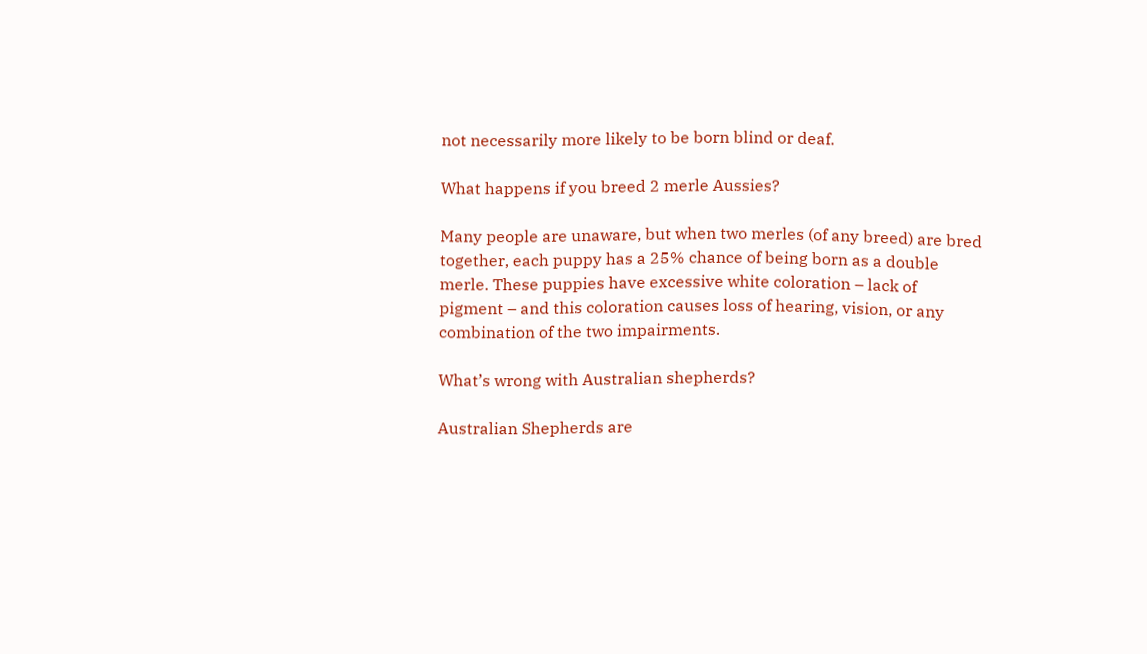not necessarily more likely to be born blind or deaf.

What happens if you breed 2 merle Aussies?

Many people are unaware, but when two merles (of any breed) are bred together, each puppy has a 25% chance of being born as a double merle. These puppies have excessive white coloration – lack of pigment – and this coloration causes loss of hearing, vision, or any combination of the two impairments.

What’s wrong with Australian shepherds?

Australian Shepherds are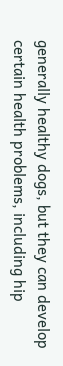generally healthy dogs, but they can develop certain health problems, including hip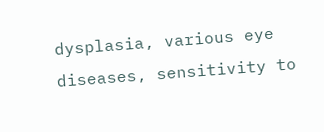dysplasia, various eye diseases, sensitivity to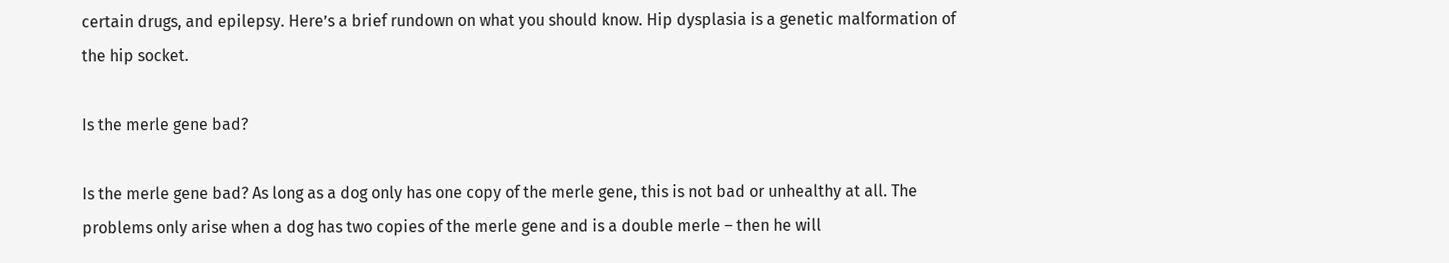certain drugs, and epilepsy. Here’s a brief rundown on what you should know. Hip dysplasia is a genetic malformation of the hip socket.

Is the merle gene bad?

Is the merle gene bad? As long as a dog only has one copy of the merle gene, this is not bad or unhealthy at all. The problems only arise when a dog has two copies of the merle gene and is a double merle – then he will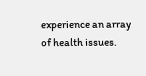experience an array of health issues.